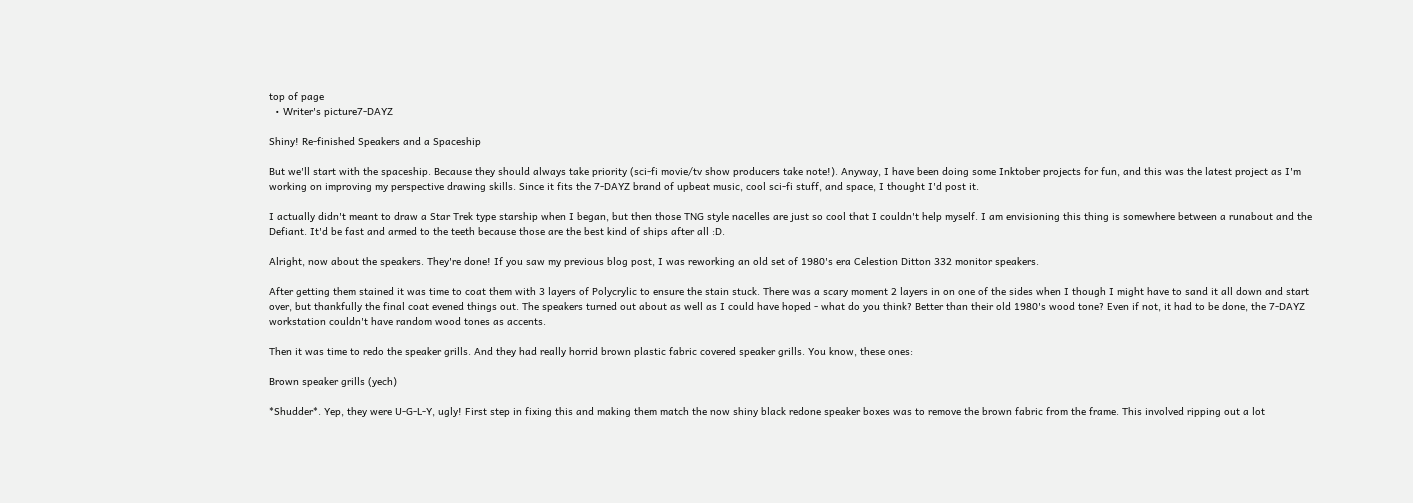top of page
  • Writer's picture7-DAYZ

Shiny! Re-finished Speakers and a Spaceship

But we'll start with the spaceship. Because they should always take priority (sci-fi movie/tv show producers take note!). Anyway, I have been doing some Inktober projects for fun, and this was the latest project as I'm working on improving my perspective drawing skills. Since it fits the 7-DAYZ brand of upbeat music, cool sci-fi stuff, and space, I thought I'd post it.

I actually didn't meant to draw a Star Trek type starship when I began, but then those TNG style nacelles are just so cool that I couldn't help myself. I am envisioning this thing is somewhere between a runabout and the Defiant. It'd be fast and armed to the teeth because those are the best kind of ships after all :D.

Alright, now about the speakers. They're done! If you saw my previous blog post, I was reworking an old set of 1980's era Celestion Ditton 332 monitor speakers.

After getting them stained it was time to coat them with 3 layers of Polycrylic to ensure the stain stuck. There was a scary moment 2 layers in on one of the sides when I though I might have to sand it all down and start over, but thankfully the final coat evened things out. The speakers turned out about as well as I could have hoped - what do you think? Better than their old 1980's wood tone? Even if not, it had to be done, the 7-DAYZ workstation couldn't have random wood tones as accents.

Then it was time to redo the speaker grills. And they had really horrid brown plastic fabric covered speaker grills. You know, these ones:

Brown speaker grills (yech)

*Shudder*. Yep, they were U-G-L-Y, ugly! First step in fixing this and making them match the now shiny black redone speaker boxes was to remove the brown fabric from the frame. This involved ripping out a lot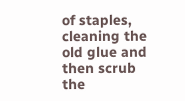of staples, cleaning the old glue and then scrub the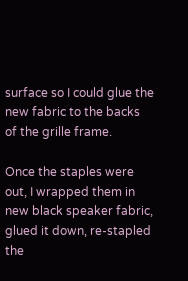surface so I could glue the new fabric to the backs of the grille frame.

Once the staples were out, I wrapped them in new black speaker fabric, glued it down, re-stapled the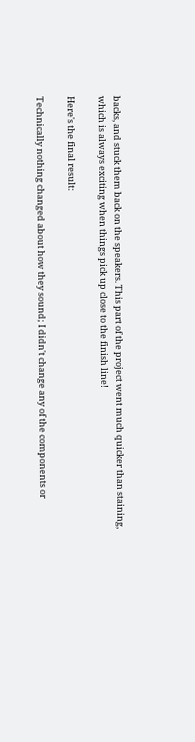backs, and stuck them back on the speakers. This part of the project went much quicker than staining, which is always exciting when things pick up close to the finish line!

Here's the final result:

Technically nothing changed about how they sound; I didn't change any of the components or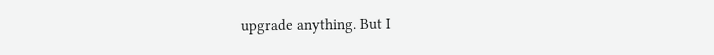upgrade anything. But I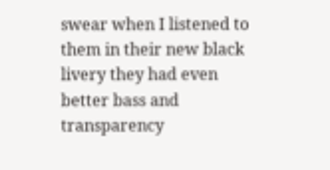swear when I listened to them in their new black livery they had even better bass and transparency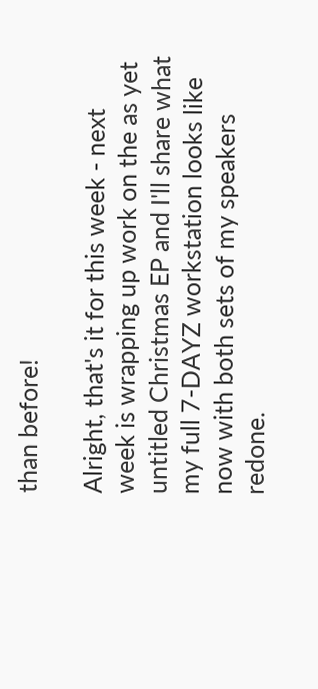than before!

Alright, that's it for this week - next week is wrapping up work on the as yet untitled Christmas EP and I'll share what my full 7-DAYZ workstation looks like now with both sets of my speakers redone.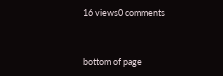16 views0 comments


bottom of page